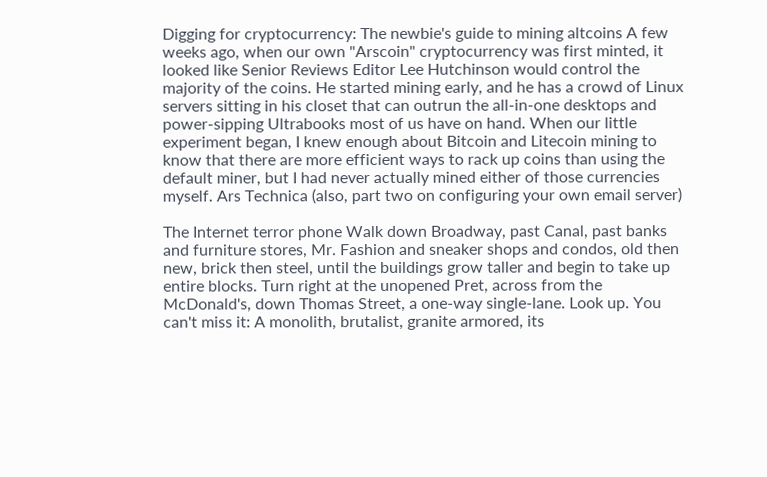Digging for cryptocurrency: The newbie's guide to mining altcoins A few weeks ago, when our own "Arscoin" cryptocurrency was first minted, it looked like Senior Reviews Editor Lee Hutchinson would control the majority of the coins. He started mining early, and he has a crowd of Linux servers sitting in his closet that can outrun the all-in-one desktops and power-sipping Ultrabooks most of us have on hand. When our little experiment began, I knew enough about Bitcoin and Litecoin mining to know that there are more efficient ways to rack up coins than using the default miner, but I had never actually mined either of those currencies myself. Ars Technica (also, part two on configuring your own email server)

The Internet terror phone Walk down Broadway, past Canal, past banks and furniture stores, Mr. Fashion and sneaker shops and condos, old then new, brick then steel, until the buildings grow taller and begin to take up entire blocks. Turn right at the unopened Pret, across from the McDonald's, down Thomas Street, a one-way single-lane. Look up. You can't miss it: A monolith, brutalist, granite armored, its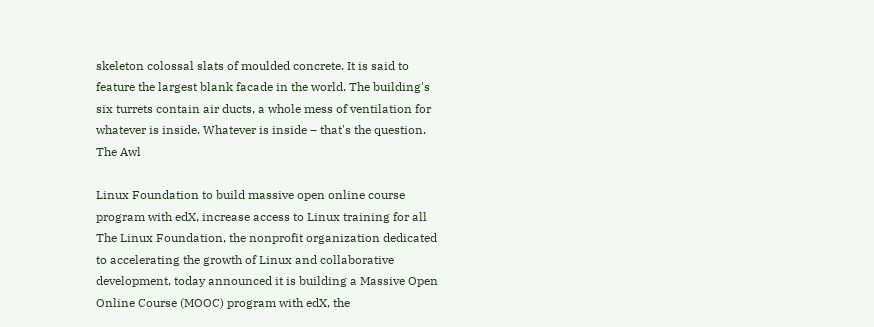skeleton colossal slats of moulded concrete. It is said to feature the largest blank facade in the world. The building's six turrets contain air ducts, a whole mess of ventilation for whatever is inside. Whatever is inside – that's the question. The Awl

Linux Foundation to build massive open online course program with edX, increase access to Linux training for all The Linux Foundation, the nonprofit organization dedicated to accelerating the growth of Linux and collaborative development, today announced it is building a Massive Open Online Course (MOOC) program with edX, the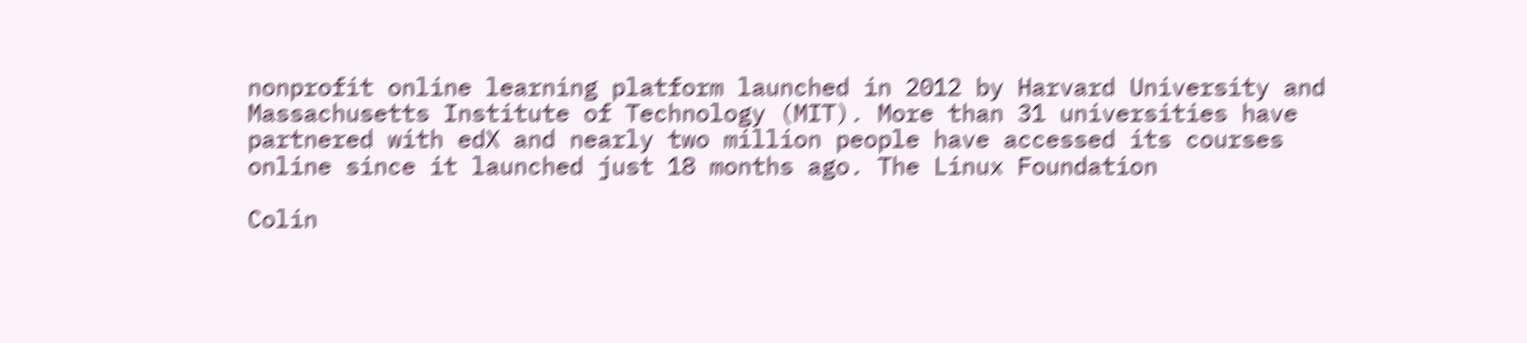nonprofit online learning platform launched in 2012 by Harvard University and Massachusetts Institute of Technology (MIT). More than 31 universities have partnered with edX and nearly two million people have accessed its courses online since it launched just 18 months ago. The Linux Foundation

Colin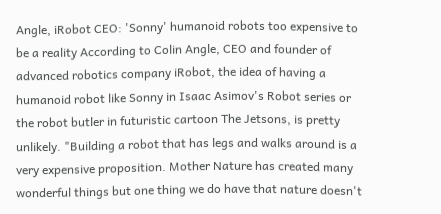Angle, iRobot CEO: 'Sonny' humanoid robots too expensive to be a reality According to Colin Angle, CEO and founder of advanced robotics company iRobot, the idea of having a humanoid robot like Sonny in Isaac Asimov's Robot series or the robot butler in futuristic cartoon The Jetsons, is pretty unlikely. "Building a robot that has legs and walks around is a very expensive proposition. Mother Nature has created many wonderful things but one thing we do have that nature doesn't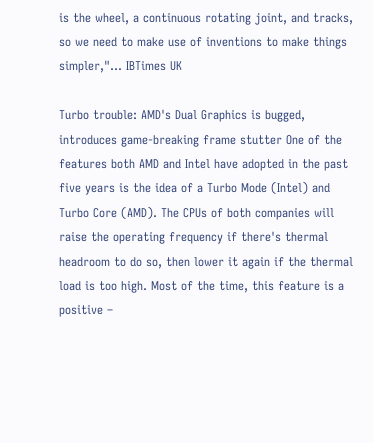is the wheel, a continuous rotating joint, and tracks, so we need to make use of inventions to make things simpler,"... IBTimes UK

Turbo trouble: AMD's Dual Graphics is bugged, introduces game-breaking frame stutter One of the features both AMD and Intel have adopted in the past five years is the idea of a Turbo Mode (Intel) and Turbo Core (AMD). The CPUs of both companies will raise the operating frequency if there's thermal headroom to do so, then lower it again if the thermal load is too high. Most of the time, this feature is a positive –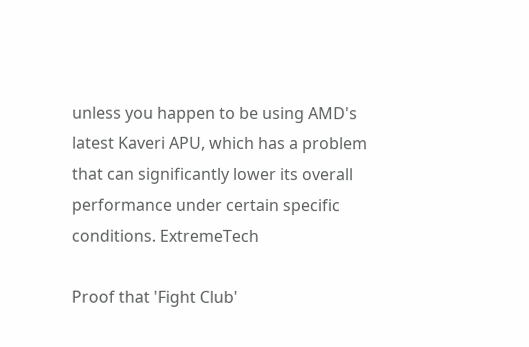unless you happen to be using AMD's latest Kaveri APU, which has a problem that can significantly lower its overall performance under certain specific conditions. ExtremeTech

Proof that 'Fight Club'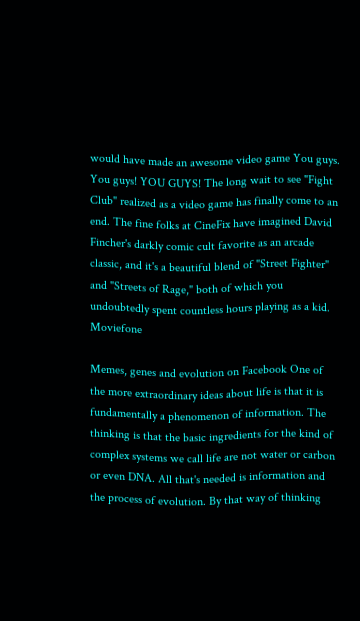would have made an awesome video game You guys. You guys! YOU GUYS! The long wait to see "Fight Club" realized as a video game has finally come to an end. The fine folks at CineFix have imagined David Fincher's darkly comic cult favorite as an arcade classic, and it's a beautiful blend of "Street Fighter" and "Streets of Rage," both of which you undoubtedly spent countless hours playing as a kid. Moviefone

Memes, genes and evolution on Facebook One of the more extraordinary ideas about life is that it is fundamentally a phenomenon of information. The thinking is that the basic ingredients for the kind of complex systems we call life are not water or carbon or even DNA. All that's needed is information and the process of evolution. By that way of thinking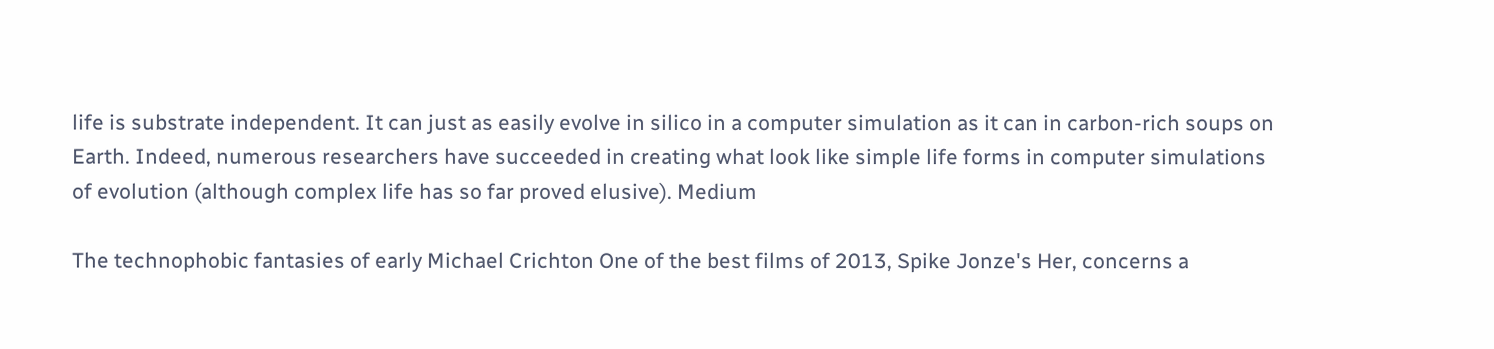life is substrate independent. It can just as easily evolve in silico in a computer simulation as it can in carbon-rich soups on Earth. Indeed, numerous researchers have succeeded in creating what look like simple life forms in computer simulations of evolution (although complex life has so far proved elusive). Medium

The technophobic fantasies of early Michael Crichton One of the best films of 2013, Spike Jonze's Her, concerns a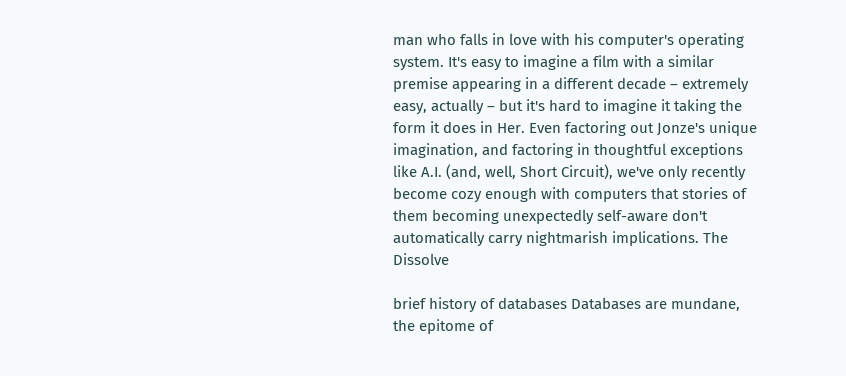man who falls in love with his computer's operating system. It's easy to imagine a film with a similar premise appearing in a different decade – extremely easy, actually – but it's hard to imagine it taking the form it does in Her. Even factoring out Jonze's unique imagination, and factoring in thoughtful exceptions like A.I. (and, well, Short Circuit), we've only recently become cozy enough with computers that stories of them becoming unexpectedly self-aware don't automatically carry nightmarish implications. The Dissolve

brief history of databases Databases are mundane, the epitome of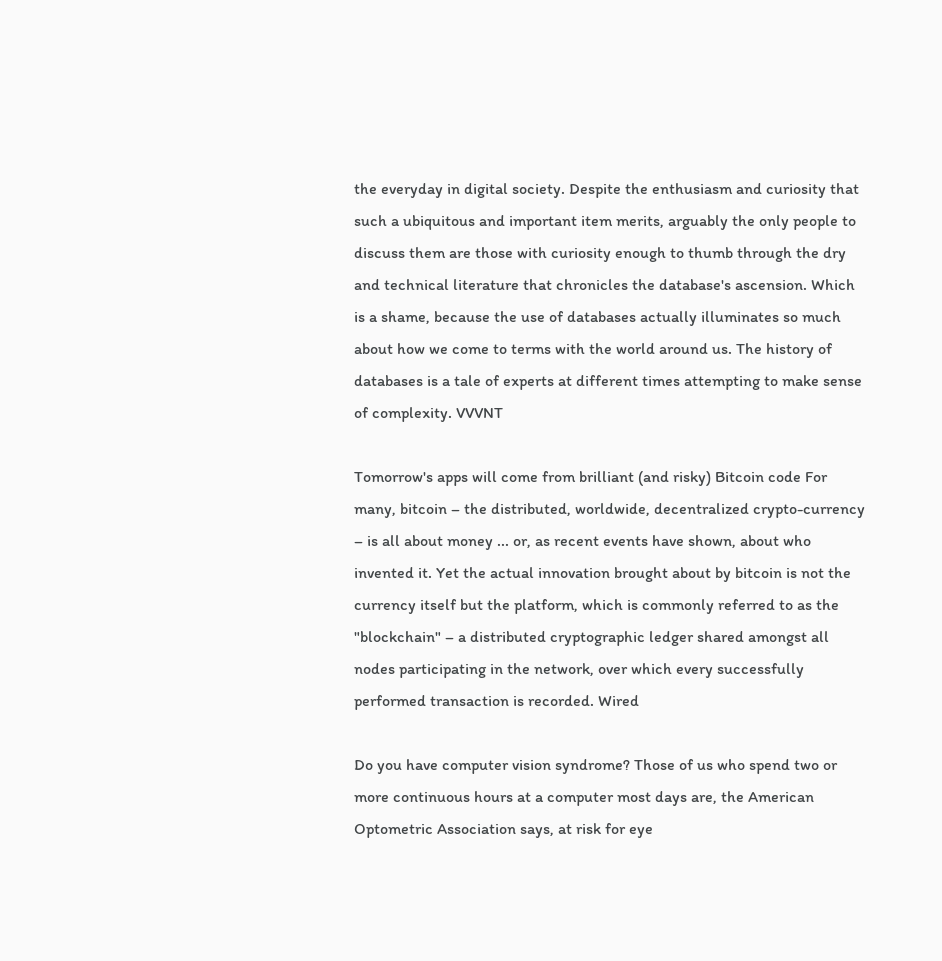the everyday in digital society. Despite the enthusiasm and curiosity that such a ubiquitous and important item merits, arguably the only people to discuss them are those with curiosity enough to thumb through the dry and technical literature that chronicles the database's ascension. Which is a shame, because the use of databases actually illuminates so much about how we come to terms with the world around us. The history of databases is a tale of experts at different times attempting to make sense of complexity. VVVNT

Tomorrow's apps will come from brilliant (and risky) Bitcoin code For many, bitcoin – the distributed, worldwide, decentralized crypto-currency – is all about money ... or, as recent events have shown, about who invented it. Yet the actual innovation brought about by bitcoin is not the currency itself but the platform, which is commonly referred to as the "blockchain" – a distributed cryptographic ledger shared amongst all nodes participating in the network, over which every successfully performed transaction is recorded. Wired

Do you have computer vision syndrome? Those of us who spend two or more continuous hours at a computer most days are, the American Optometric Association says, at risk for eye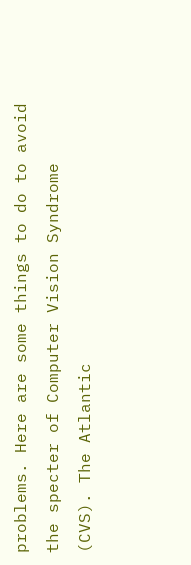problems. Here are some things to do to avoid the specter of Computer Vision Syndrome (CVS). The Atlantic